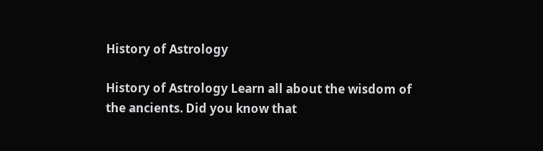History of Astrology

History of Astrology Learn all about the wisdom of the ancients. Did you know that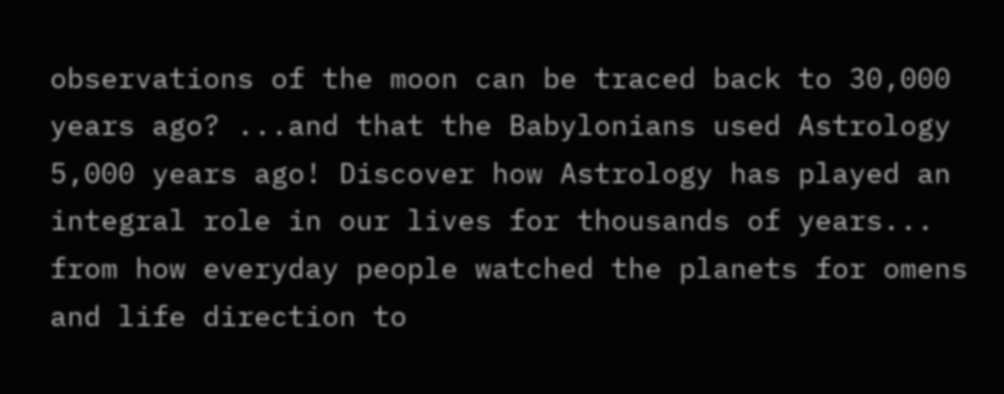observations of the moon can be traced back to 30,000 years ago? ...and that the Babylonians used Astrology 5,000 years ago! Discover how Astrology has played an integral role in our lives for thousands of years... from how everyday people watched the planets for omens and life direction to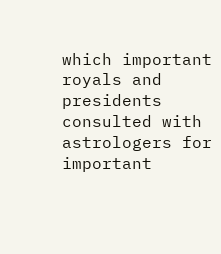which important royals and presidents consulted with astrologers for important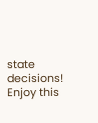state decisions! Enjoy this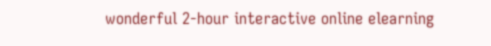wonderful 2-hour interactive online elearning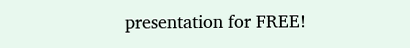presentation for FREE!